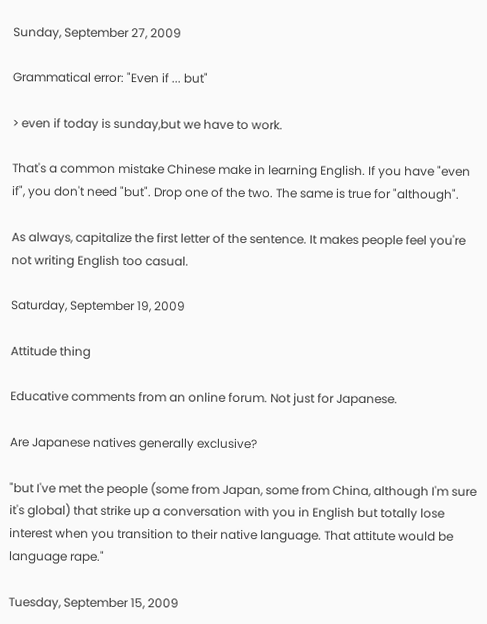Sunday, September 27, 2009

Grammatical error: "Even if ... but"

> even if today is sunday,but we have to work.

That's a common mistake Chinese make in learning English. If you have "even if", you don't need "but". Drop one of the two. The same is true for "although".

As always, capitalize the first letter of the sentence. It makes people feel you're not writing English too casual.

Saturday, September 19, 2009

Attitude thing

Educative comments from an online forum. Not just for Japanese.

Are Japanese natives generally exclusive?

"but I've met the people (some from Japan, some from China, although I'm sure it's global) that strike up a conversation with you in English but totally lose interest when you transition to their native language. That attitute would be language rape."

Tuesday, September 15, 2009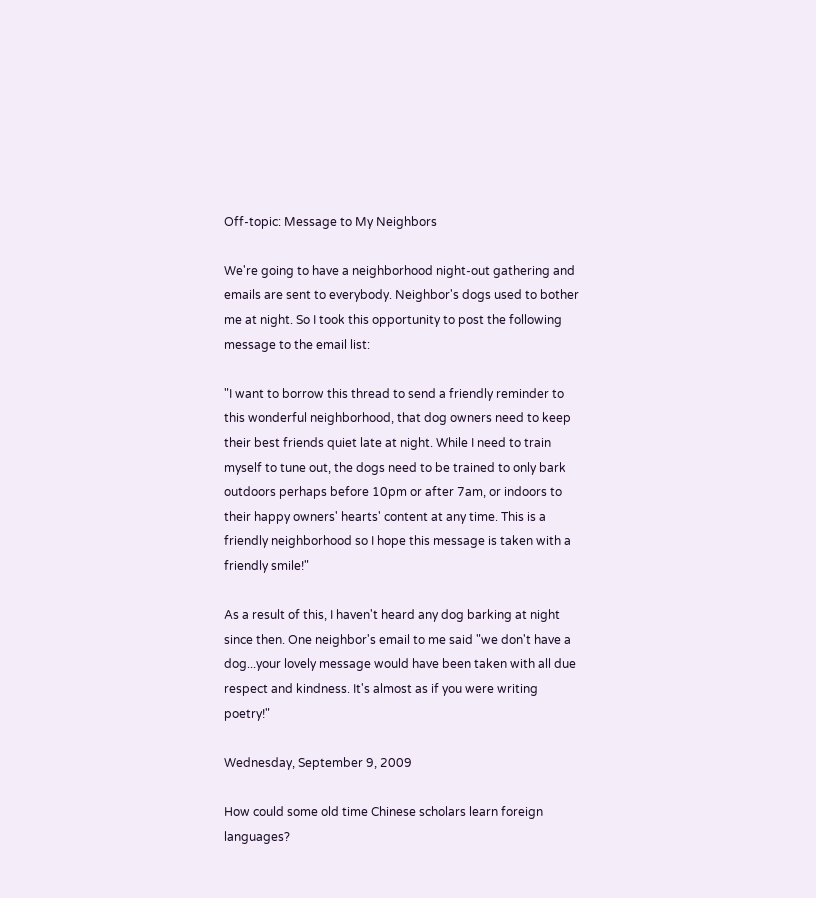Off-topic: Message to My Neighbors

We're going to have a neighborhood night-out gathering and emails are sent to everybody. Neighbor's dogs used to bother me at night. So I took this opportunity to post the following message to the email list:

"I want to borrow this thread to send a friendly reminder to this wonderful neighborhood, that dog owners need to keep their best friends quiet late at night. While I need to train myself to tune out, the dogs need to be trained to only bark outdoors perhaps before 10pm or after 7am, or indoors to their happy owners' hearts' content at any time. This is a friendly neighborhood so I hope this message is taken with a friendly smile!"

As a result of this, I haven't heard any dog barking at night since then. One neighbor's email to me said "we don't have a dog...your lovely message would have been taken with all due respect and kindness. It's almost as if you were writing poetry!"

Wednesday, September 9, 2009

How could some old time Chinese scholars learn foreign languages?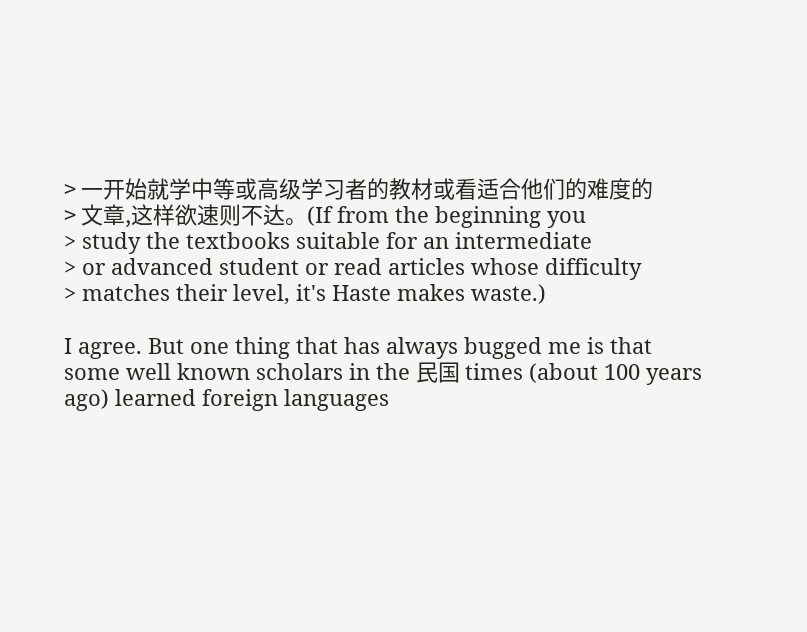> 一开始就学中等或高级学习者的教材或看适合他们的难度的
> 文章,这样欲速则不达。(If from the beginning you
> study the textbooks suitable for an intermediate
> or advanced student or read articles whose difficulty
> matches their level, it's Haste makes waste.)

I agree. But one thing that has always bugged me is that some well known scholars in the 民国 times (about 100 years ago) learned foreign languages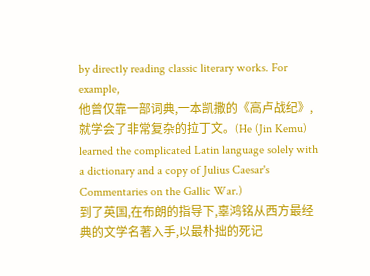by directly reading classic literary works. For example,
他曾仅靠一部词典,一本凯撒的《高卢战纪》,就学会了非常复杂的拉丁文。(He (Jin Kemu) learned the complicated Latin language solely with a dictionary and a copy of Julius Caesar's Commentaries on the Gallic War.)
到了英国,在布朗的指导下,辜鸿铭从西方最经典的文学名著入手,以最朴拙的死记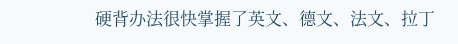硬背办法很快掌握了英文、德文、法文、拉丁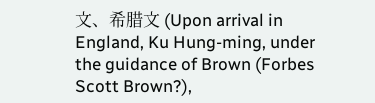文、希腊文 (Upon arrival in England, Ku Hung-ming, under the guidance of Brown (Forbes Scott Brown?),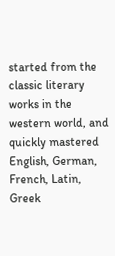started from the classic literary works in the western world, and quickly mastered English, German, French, Latin, Greek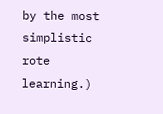by the most simplistic rote learning.)